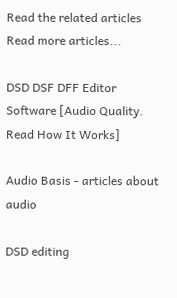Read the related articles
Read more articles...

DSD DSF DFF Editor Software [Audio Quality. Read How It Works]

Audio Basis - articles about audio

DSD editing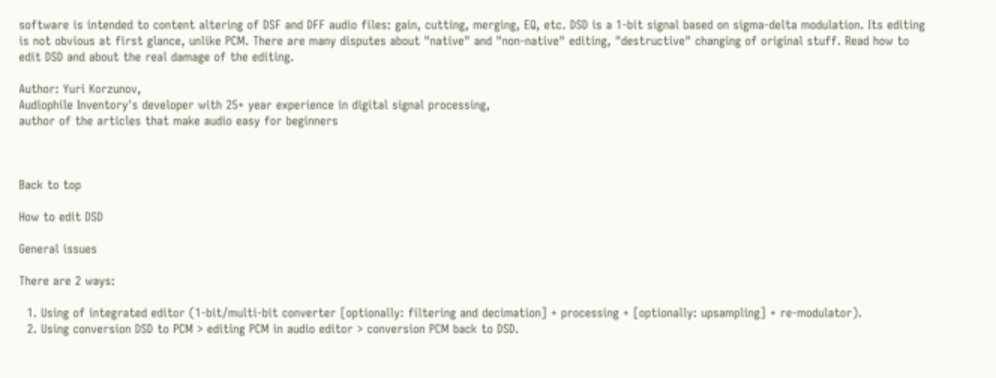software is intended to content altering of DSF and DFF audio files: gain, cutting, merging, EQ, etc. DSD is a 1-bit signal based on sigma-delta modulation. Its editing is not obvious at first glance, unlike PCM. There are many disputes about "native" and "non-native" editing, "destructive" changing of original stuff. Read how to edit DSD and about the real damage of the editing.

Author: Yuri Korzunov,
Audiophile Inventory's developer with 25+ year experience in digital signal processing,
author of the articles that make audio easy for beginners



Back to top

How to edit DSD

General issues

There are 2 ways:

  1. Using of integrated editor (1-bit/multi-bit converter [optionally: filtering and decimation] + processing + [optionally: upsampling] + re-modulator).
  2. Using conversion DSD to PCM > editing PCM in audio editor > conversion PCM back to DSD.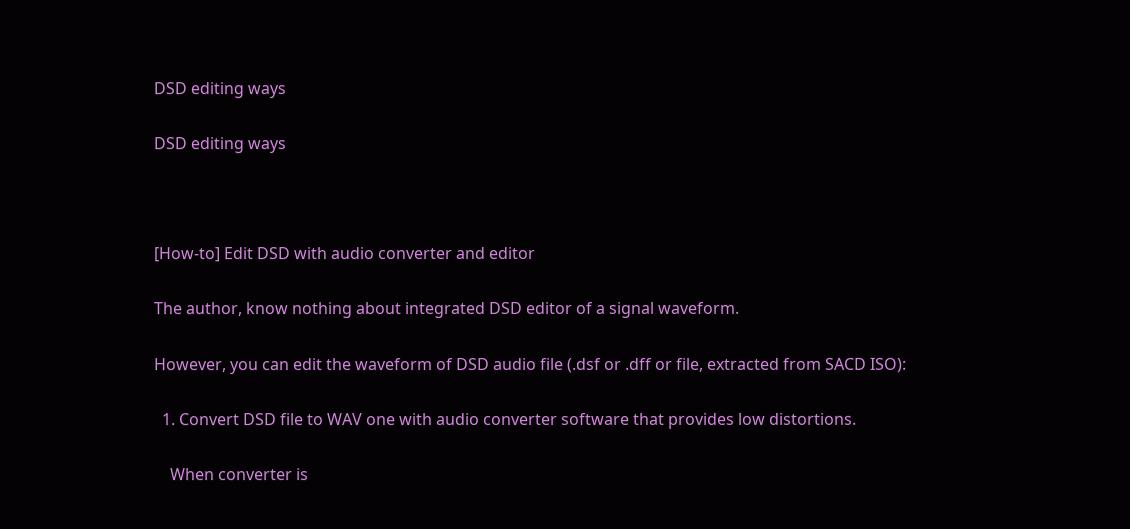DSD editing ways

DSD editing ways



[How-to] Edit DSD with audio converter and editor

The author, know nothing about integrated DSD editor of a signal waveform.

However, you can edit the waveform of DSD audio file (.dsf or .dff or file, extracted from SACD ISO):

  1. Convert DSD file to WAV one with audio converter software that provides low distortions.

    When converter is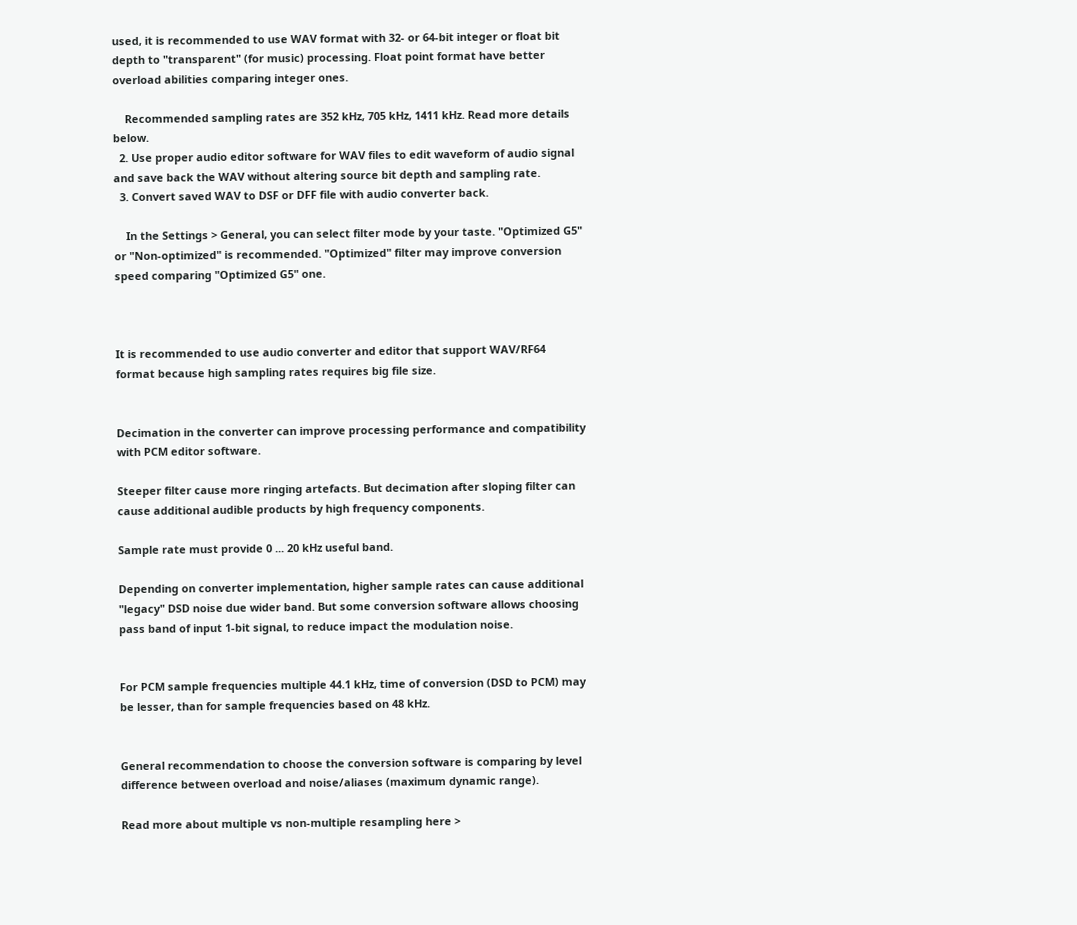used, it is recommended to use WAV format with 32- or 64-bit integer or float bit depth to "transparent" (for music) processing. Float point format have better overload abilities comparing integer ones.

    Recommended sampling rates are 352 kHz, 705 kHz, 1411 kHz. Read more details below.
  2. Use proper audio editor software for WAV files to edit waveform of audio signal and save back the WAV without altering source bit depth and sampling rate.
  3. Convert saved WAV to DSF or DFF file with audio converter back.

    In the Settings > General, you can select filter mode by your taste. "Optimized G5" or "Non-optimized" is recommended. "Optimized" filter may improve conversion speed comparing "Optimized G5" one.



It is recommended to use audio converter and editor that support WAV/RF64 format because high sampling rates requires big file size.


Decimation in the converter can improve processing performance and compatibility with PCM editor software.

Steeper filter cause more ringing artefacts. But decimation after sloping filter can cause additional audible products by high frequency components.

Sample rate must provide 0 ... 20 kHz useful band.

Depending on converter implementation, higher sample rates can cause additional "legacy" DSD noise due wider band. But some conversion software allows choosing pass band of input 1-bit signal, to reduce impact the modulation noise.


For PCM sample frequencies multiple 44.1 kHz, time of conversion (DSD to PCM) may be lesser, than for sample frequencies based on 48 kHz.


General recommendation to choose the conversion software is comparing by level difference between overload and noise/aliases (maximum dynamic range).

Read more about multiple vs non-multiple resampling here >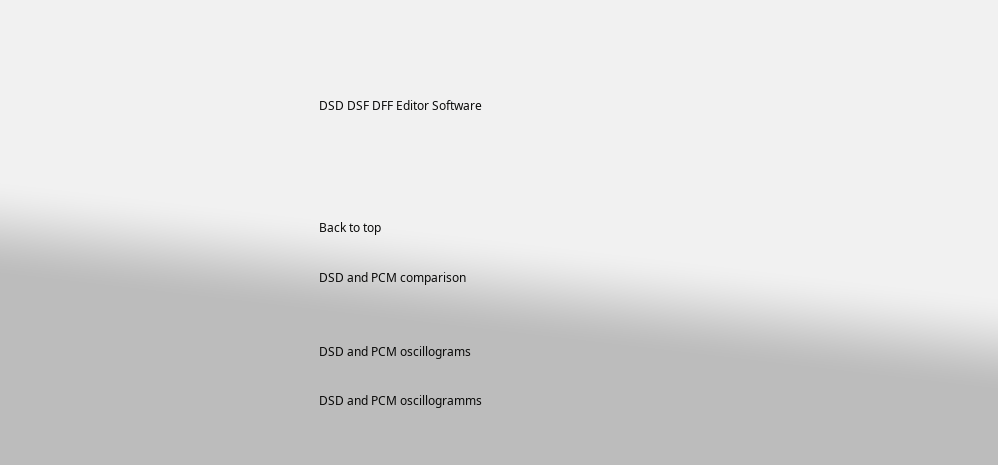DSD DSF DFF Editor Software




Back to top

DSD and PCM comparison


DSD and PCM oscillograms

DSD and PCM oscillogramms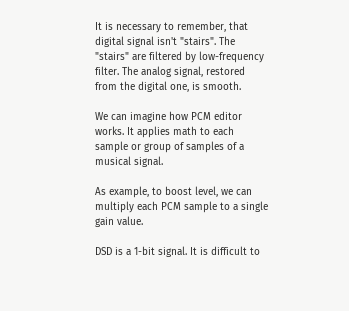It is necessary to remember, that digital signal isn't "stairs". The "stairs" are filtered by low-frequency filter. The analog signal, restored from the digital one, is smooth.

We can imagine how PCM editor works. It applies math to each sample or group of samples of a musical signal.

As example, to boost level, we can multiply each PCM sample to a single gain value.

DSD is a 1-bit signal. It is difficult to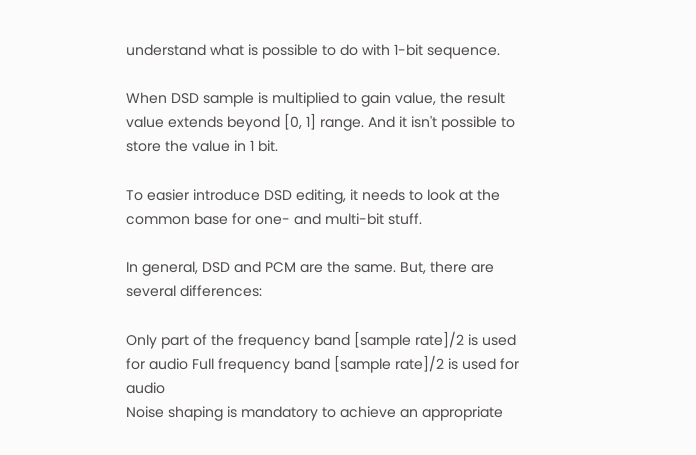understand what is possible to do with 1-bit sequence.

When DSD sample is multiplied to gain value, the result value extends beyond [0, 1] range. And it isn't possible to store the value in 1 bit.

To easier introduce DSD editing, it needs to look at the common base for one- and multi-bit stuff.

In general, DSD and PCM are the same. But, there are several differences:

Only part of the frequency band [sample rate]/2 is used for audio Full frequency band [sample rate]/2 is used for audio
Noise shaping is mandatory to achieve an appropriate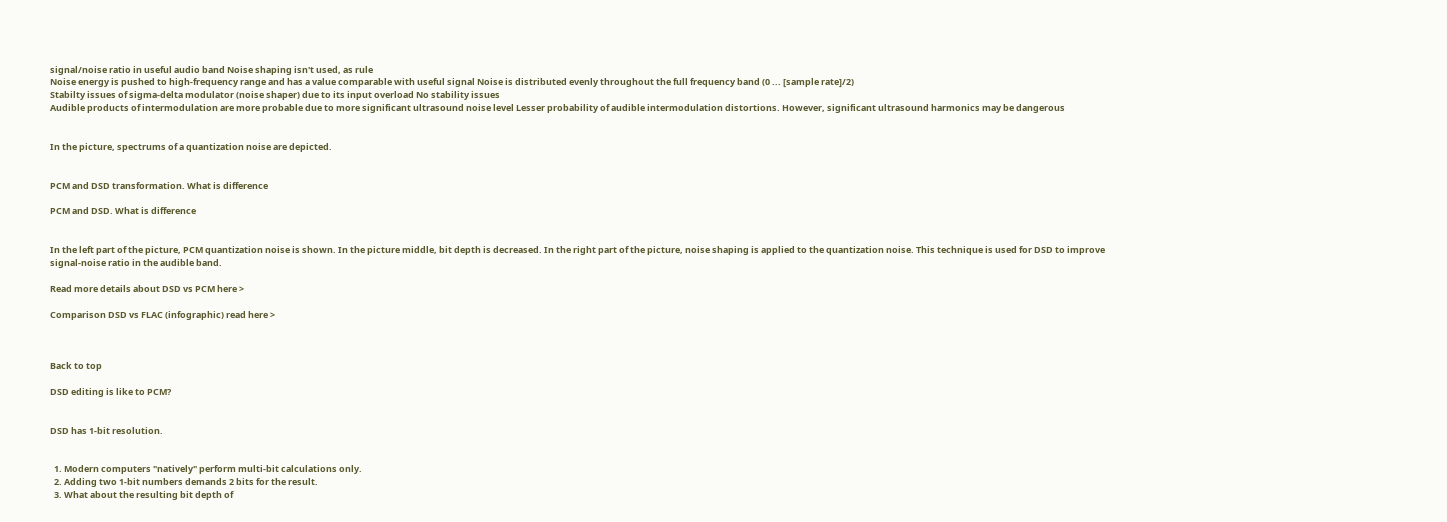signal/noise ratio in useful audio band Noise shaping isn't used, as rule
Noise energy is pushed to high-frequency range and has a value comparable with useful signal Noise is distributed evenly throughout the full frequency band (0 ... [sample rate]/2)
Stabilty issues of sigma-delta modulator (noise shaper) due to its input overload No stability issues
Audible products of intermodulation are more probable due to more significant ultrasound noise level Lesser probability of audible intermodulation distortions. However, significant ultrasound harmonics may be dangerous


In the picture, spectrums of a quantization noise are depicted.


PCM and DSD transformation. What is difference

PCM and DSD. What is difference


In the left part of the picture, PCM quantization noise is shown. In the picture middle, bit depth is decreased. In the right part of the picture, noise shaping is applied to the quantization noise. This technique is used for DSD to improve signal-noise ratio in the audible band.

Read more details about DSD vs PCM here >

Comparison DSD vs FLAC (infographic) read here >



Back to top

DSD editing is like to PCM?


DSD has 1-bit resolution.


  1. Modern computers "natively" perform multi-bit calculations only.
  2. Adding two 1-bit numbers demands 2 bits for the result.
  3. What about the resulting bit depth of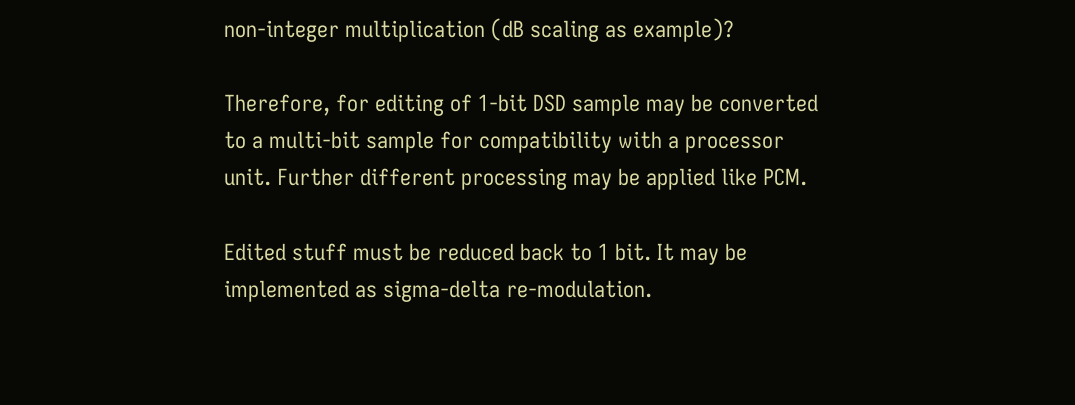non-integer multiplication (dB scaling as example)?

Therefore, for editing of 1-bit DSD sample may be converted to a multi-bit sample for compatibility with a processor unit. Further different processing may be applied like PCM.

Edited stuff must be reduced back to 1 bit. It may be implemented as sigma-delta re-modulation.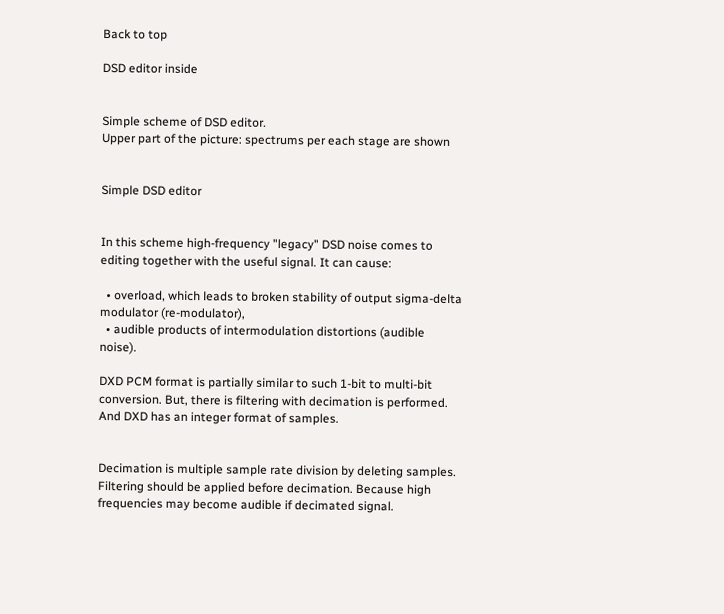Back to top

DSD editor inside


Simple scheme of DSD editor.
Upper part of the picture: spectrums per each stage are shown


Simple DSD editor


In this scheme high-frequency "legacy" DSD noise comes to editing together with the useful signal. It can cause:

  • overload, which leads to broken stability of output sigma-delta modulator (re-modulator),
  • audible products of intermodulation distortions (audible noise).

DXD PCM format is partially similar to such 1-bit to multi-bit conversion. But, there is filtering with decimation is performed. And DXD has an integer format of samples.


Decimation is multiple sample rate division by deleting samples. Filtering should be applied before decimation. Because high frequencies may become audible if decimated signal.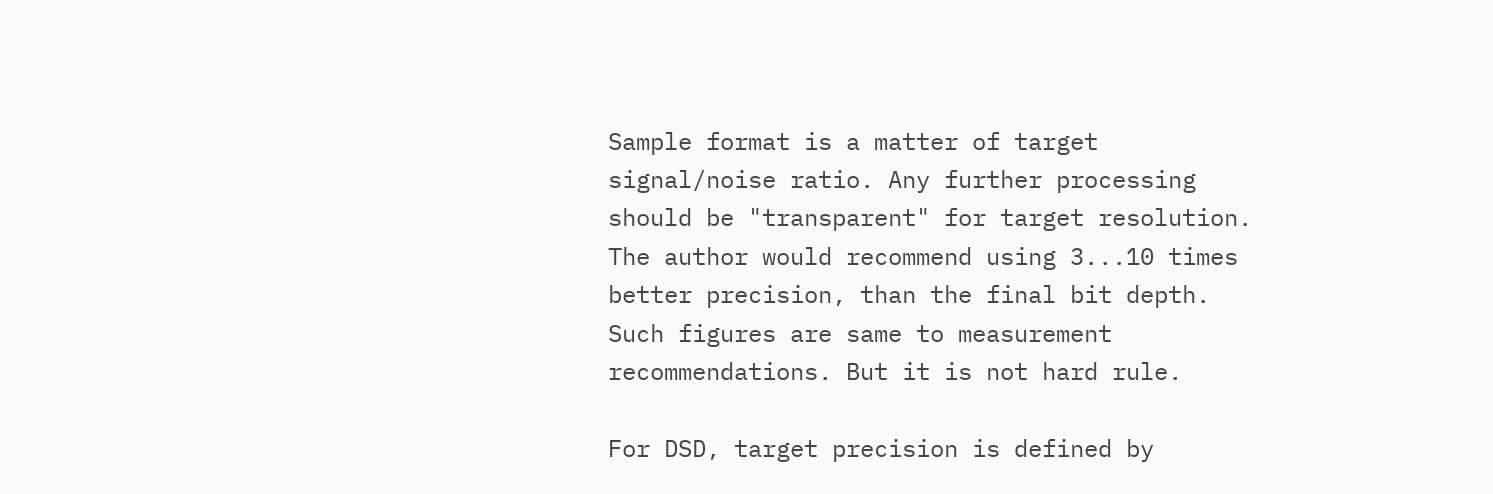Sample format is a matter of target signal/noise ratio. Any further processing should be "transparent" for target resolution. The author would recommend using 3...10 times better precision, than the final bit depth. Such figures are same to measurement recommendations. But it is not hard rule.

For DSD, target precision is defined by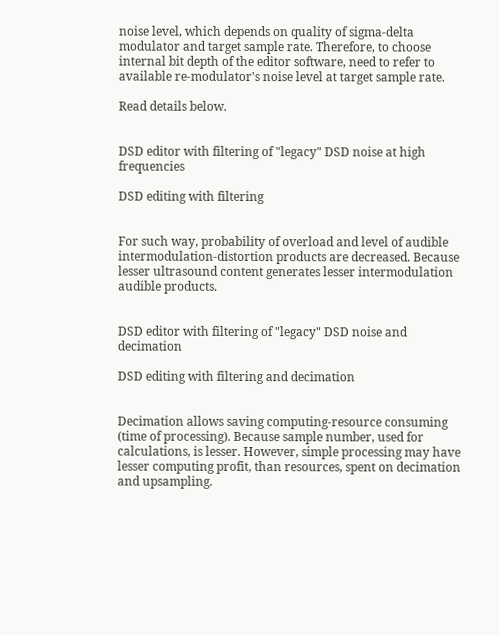noise level, which depends on quality of sigma-delta modulator and target sample rate. Therefore, to choose internal bit depth of the editor software, need to refer to available re-modulator's noise level at target sample rate.

Read details below.


DSD editor with filtering of "legacy" DSD noise at high frequencies

DSD editing with filtering


For such way, probability of overload and level of audible intermodulation-distortion products are decreased. Because lesser ultrasound content generates lesser intermodulation audible products.


DSD editor with filtering of "legacy" DSD noise and decimation

DSD editing with filtering and decimation


Decimation allows saving computing-resource consuming (time of processing). Because sample number, used for calculations, is lesser. However, simple processing may have lesser computing profit, than resources, spent on decimation and upsampling.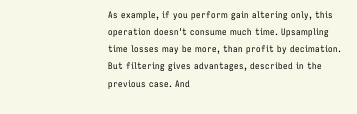As example, if you perform gain altering only, this operation doesn't consume much time. Upsampling time losses may be more, than profit by decimation. But filtering gives advantages, described in the previous case. And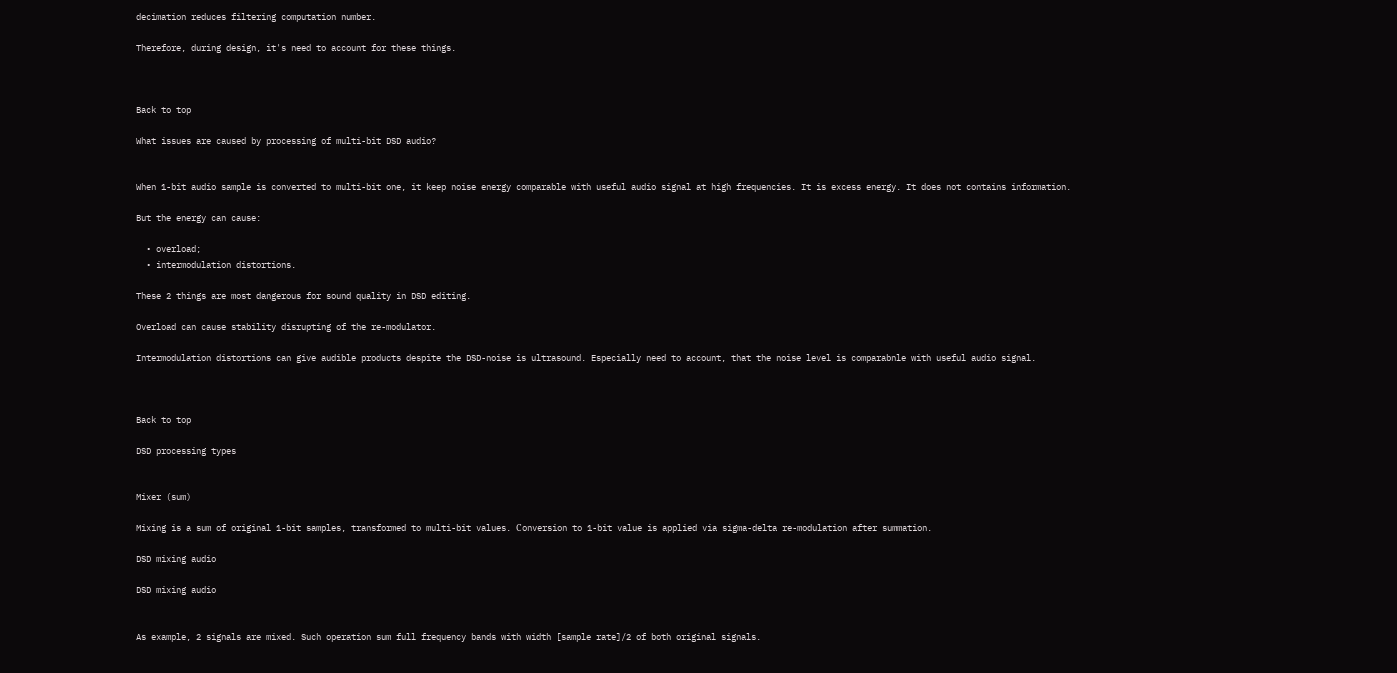decimation reduces filtering computation number.

Therefore, during design, it's need to account for these things.



Back to top

What issues are caused by processing of multi-bit DSD audio?


When 1-bit audio sample is converted to multi-bit one, it keep noise energy comparable with useful audio signal at high frequencies. It is excess energy. It does not contains information.

But the energy can cause:

  • overload;
  • intermodulation distortions.

These 2 things are most dangerous for sound quality in DSD editing.

Overload can cause stability disrupting of the re-modulator.

Intermodulation distortions can give audible products despite the DSD-noise is ultrasound. Especially need to account, that the noise level is comparabnle with useful audio signal.



Back to top

DSD processing types


Mixer (sum)

Mixing is a sum of original 1-bit samples, transformed to multi-bit values. Сonversion to 1-bit value is applied via sigma-delta re-modulation after summation.

DSD mixing audio

DSD mixing audio


As example, 2 signals are mixed. Such operation sum full frequency bands with width [sample rate]/2 of both original signals.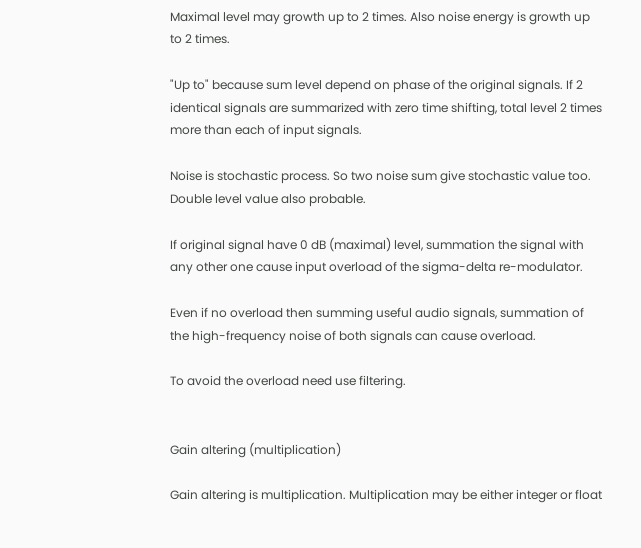Maximal level may growth up to 2 times. Also noise energy is growth up to 2 times.

"Up to" because sum level depend on phase of the original signals. If 2 identical signals are summarized with zero time shifting, total level 2 times more than each of input signals.

Noise is stochastic process. So two noise sum give stochastic value too. Double level value also probable.

If original signal have 0 dB (maximal) level, summation the signal with any other one cause input overload of the sigma-delta re-modulator.

Even if no overload then summing useful audio signals, summation of the high-frequency noise of both signals can cause overload.

To avoid the overload need use filtering.


Gain altering (multiplication)

Gain altering is multiplication. Multiplication may be either integer or float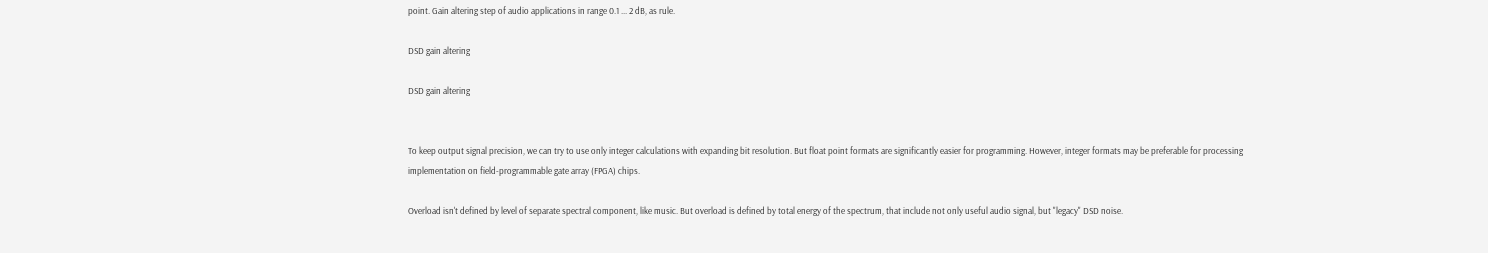point. Gain altering step of audio applications in range 0.1 ... 2 dB, as rule.

DSD gain altering

DSD gain altering


To keep output signal precision, we can try to use only integer calculations with expanding bit resolution. But float point formats are significantly easier for programming. However, integer formats may be preferable for processing implementation on field-programmable gate array (FPGA) chips.

Overload isn't defined by level of separate spectral component, like music. But overload is defined by total energy of the spectrum, that include not only useful audio signal, but "legacy" DSD noise.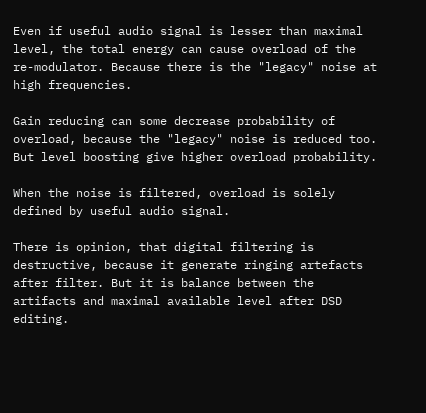Even if useful audio signal is lesser than maximal level, the total energy can cause overload of the re-modulator. Because there is the "legacy" noise at high frequencies.

Gain reducing can some decrease probability of overload, because the "legacy" noise is reduced too. But level boosting give higher overload probability.

When the noise is filtered, overload is solely defined by useful audio signal.

There is opinion, that digital filtering is destructive, because it generate ringing artefacts after filter. But it is balance between the artifacts and maximal available level after DSD editing.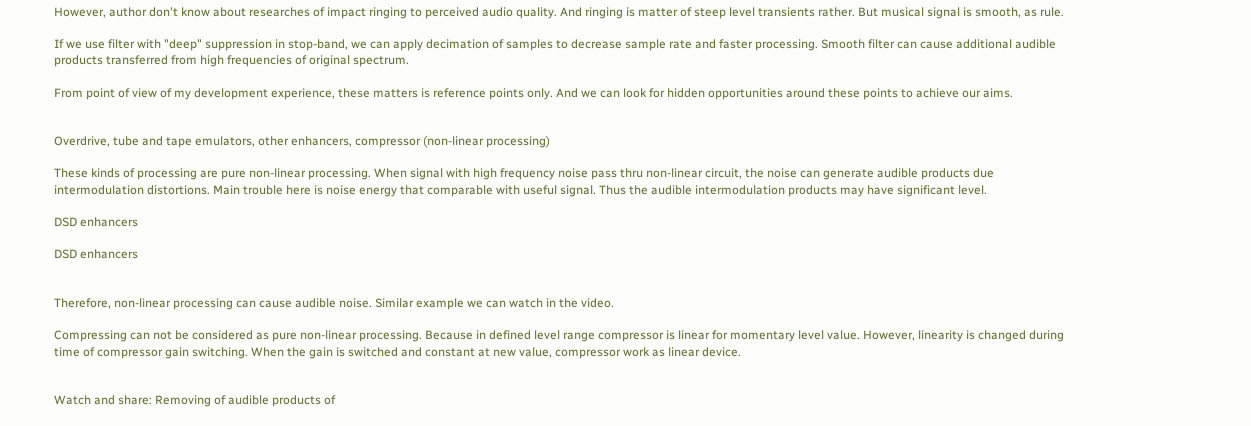However, author don't know about researches of impact ringing to perceived audio quality. And ringing is matter of steep level transients rather. But musical signal is smooth, as rule.

If we use filter with "deep" suppression in stop-band, we can apply decimation of samples to decrease sample rate and faster processing. Smooth filter can cause additional audible products transferred from high frequencies of original spectrum.

From point of view of my development experience, these matters is reference points only. And we can look for hidden opportunities around these points to achieve our aims.


Overdrive, tube and tape emulators, other enhancers, compressor (non-linear processing)

These kinds of processing are pure non-linear processing. When signal with high frequency noise pass thru non-linear circuit, the noise can generate audible products due intermodulation distortions. Main trouble here is noise energy that comparable with useful signal. Thus the audible intermodulation products may have significant level.

DSD enhancers

DSD enhancers


Therefore, non-linear processing can cause audible noise. Similar example we can watch in the video.

Compressing can not be considered as pure non-linear processing. Because in defined level range compressor is linear for momentary level value. However, linearity is changed during time of compressor gain switching. When the gain is switched and constant at new value, compressor work as linear device.


Watch and share: Removing of audible products of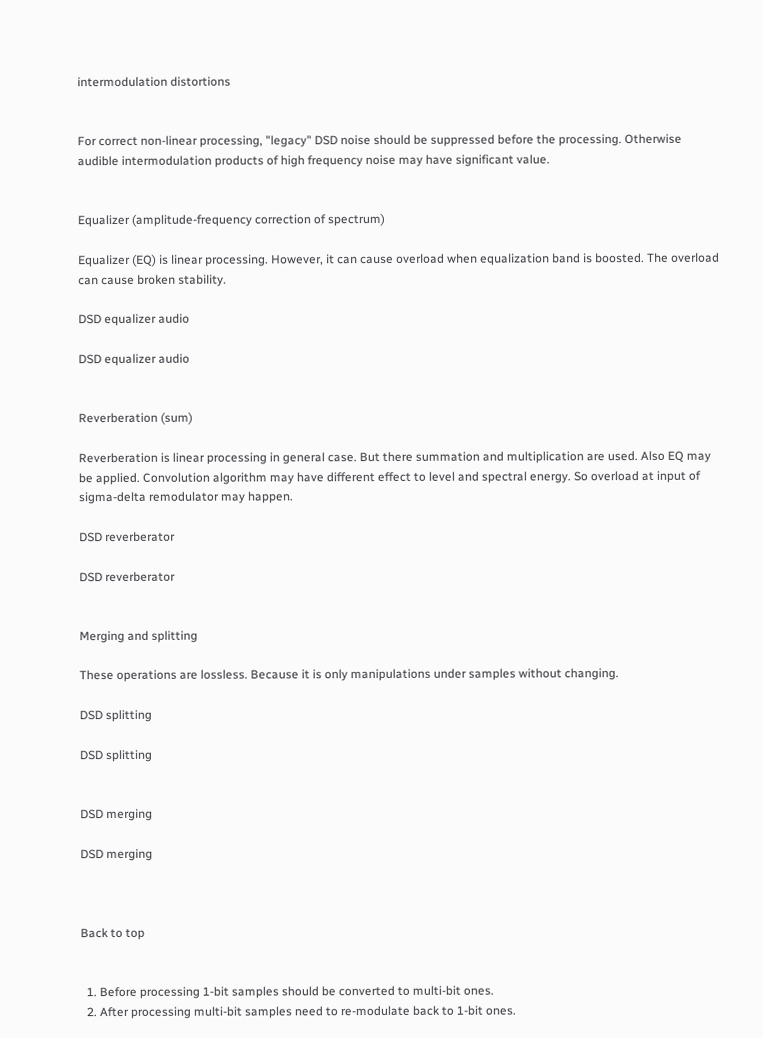intermodulation distortions


For correct non-linear processing, "legacy" DSD noise should be suppressed before the processing. Otherwise audible intermodulation products of high frequency noise may have significant value.


Equalizer (amplitude-frequency correction of spectrum)

Equalizer (EQ) is linear processing. However, it can cause overload when equalization band is boosted. The overload can cause broken stability.

DSD equalizer audio

DSD equalizer audio


Reverberation (sum)

Reverberation is linear processing in general case. But there summation and multiplication are used. Also EQ may be applied. Convolution algorithm may have different effect to level and spectral energy. So overload at input of sigma-delta remodulator may happen.

DSD reverberator

DSD reverberator


Merging and splitting

These operations are lossless. Because it is only manipulations under samples without changing.

DSD splitting

DSD splitting


DSD merging

DSD merging



Back to top


  1. Before processing 1-bit samples should be converted to multi-bit ones.
  2. After processing multi-bit samples need to re-modulate back to 1-bit ones.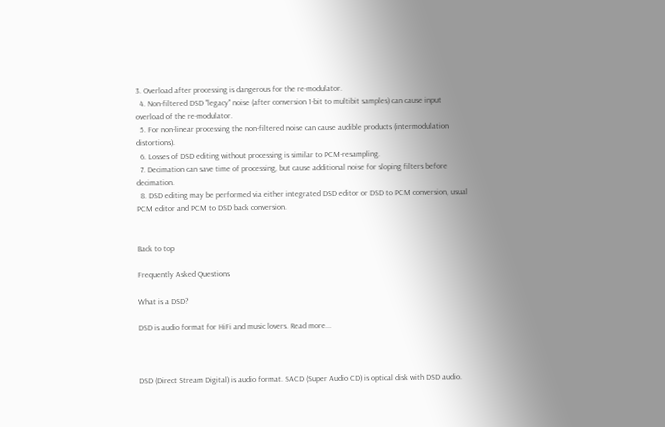3. Overload after processing is dangerous for the re-modulator.
  4. Non-filtered DSD "legacy" noise (after conversion 1-bit to multibit samples) can cause input overload of the re-modulator.
  5. For non-linear processing the non-filtered noise can cause audible products (intermodulation distortions).
  6. Losses of DSD editing without processing is similar to PCM-resampling.
  7. Decimation can save time of processing, but cause additional noise for sloping filters before decimation.
  8. DSD editing may be performed via either integrated DSD editor or DSD to PCM conversion, usual PCM editor and PCM to DSD back conversion.


Back to top

Frequently Asked Questions

What is a DSD?

DSD is audio format for HiFi and music lovers. Read more...



DSD (Direct Stream Digital) is audio format. SACD (Super Audio CD) is optical disk with DSD audio.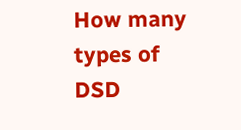How many types of DSD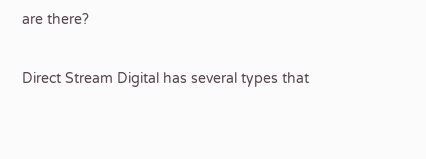are there?

Direct Stream Digital has several types that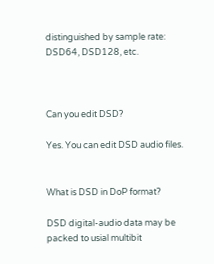distinguished by sample rate: DSD64, DSD128, etc.



Can you edit DSD?

Yes. You can edit DSD audio files.


What is DSD in DoP format?

DSD digital-audio data may be packed to usial multibit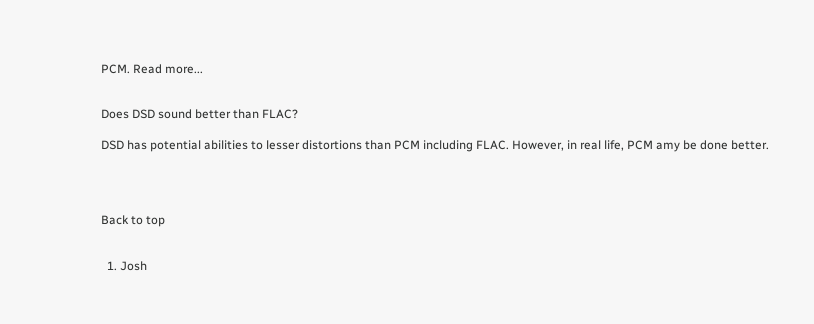PCM. Read more...


Does DSD sound better than FLAC?

DSD has potential abilities to lesser distortions than PCM including FLAC. However, in real life, PCM amy be done better.




Back to top


  1. Josh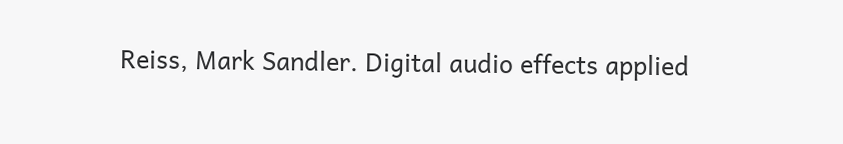Reiss, Mark Sandler. Digital audio effects applied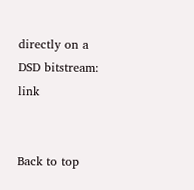directly on a DSD bitstream: link


Back to top